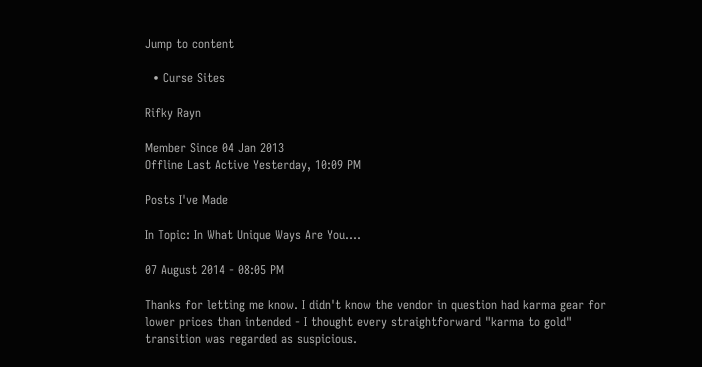Jump to content

  • Curse Sites

Rifky Rayn

Member Since 04 Jan 2013
Offline Last Active Yesterday, 10:09 PM

Posts I've Made

In Topic: In What Unique Ways Are You....

07 August 2014 - 08:05 PM

Thanks for letting me know. I didn't know the vendor in question had karma gear for lower prices than intended - I thought every straightforward "karma to gold" transition was regarded as suspicious.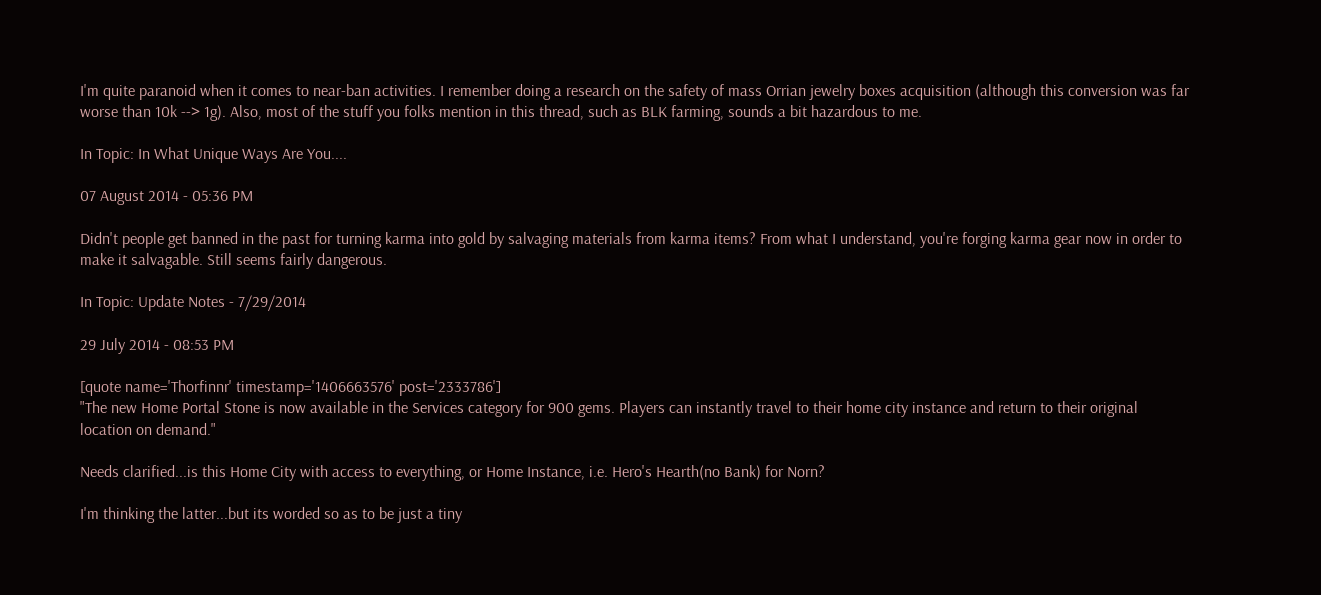I'm quite paranoid when it comes to near-ban activities. I remember doing a research on the safety of mass Orrian jewelry boxes acquisition (although this conversion was far worse than 10k --> 1g). Also, most of the stuff you folks mention in this thread, such as BLK farming, sounds a bit hazardous to me.

In Topic: In What Unique Ways Are You....

07 August 2014 - 05:36 PM

Didn't people get banned in the past for turning karma into gold by salvaging materials from karma items? From what I understand, you're forging karma gear now in order to make it salvagable. Still seems fairly dangerous.

In Topic: Update Notes - 7/29/2014

29 July 2014 - 08:53 PM

[quote name='Thorfinnr' timestamp='1406663576' post='2333786']
"The new Home Portal Stone is now available in the Services category for 900 gems. Players can instantly travel to their home city instance and return to their original location on demand."

Needs clarified...is this Home City with access to everything, or Home Instance, i.e. Hero's Hearth(no Bank) for Norn?

I'm thinking the latter...but its worded so as to be just a tiny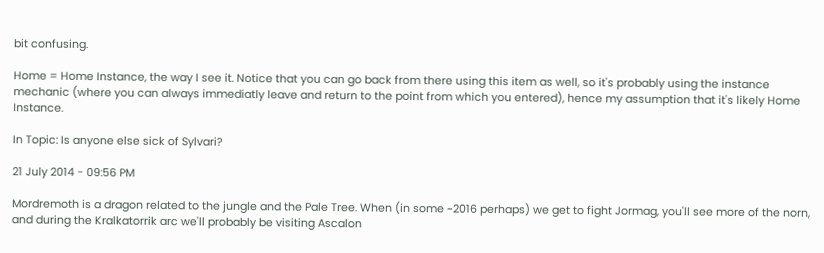bit confusing.

Home = Home Instance, the way I see it. Notice that you can go back from there using this item as well, so it's probably using the instance mechanic (where you can always immediatly leave and return to the point from which you entered), hence my assumption that it's likely Home Instance.

In Topic: Is anyone else sick of Sylvari?

21 July 2014 - 09:56 PM

Mordremoth is a dragon related to the jungle and the Pale Tree. When (in some ~2016 perhaps) we get to fight Jormag, you'll see more of the norn, and during the Kralkatorrik arc we'll probably be visiting Ascalon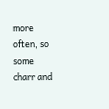more often, so some charr and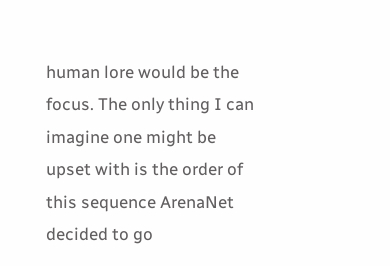human lore would be the focus. The only thing I can imagine one might be upset with is the order of this sequence ArenaNet decided to go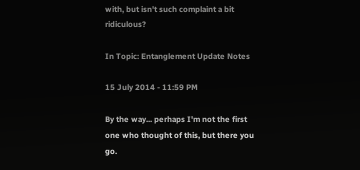with, but isn't such complaint a bit ridiculous?

In Topic: Entanglement Update Notes

15 July 2014 - 11:59 PM

By the way... perhaps I'm not the first one who thought of this, but there you go.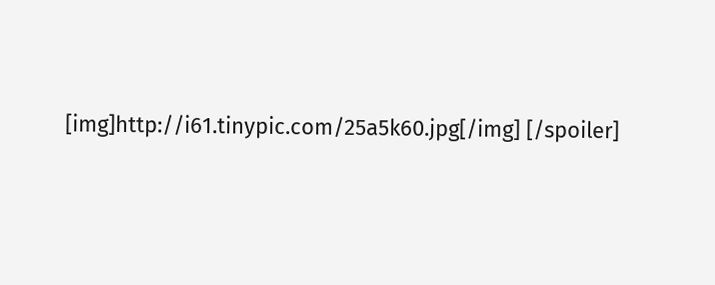[img]http://i61.tinypic.com/25a5k60.jpg[/img] [/spoiler]